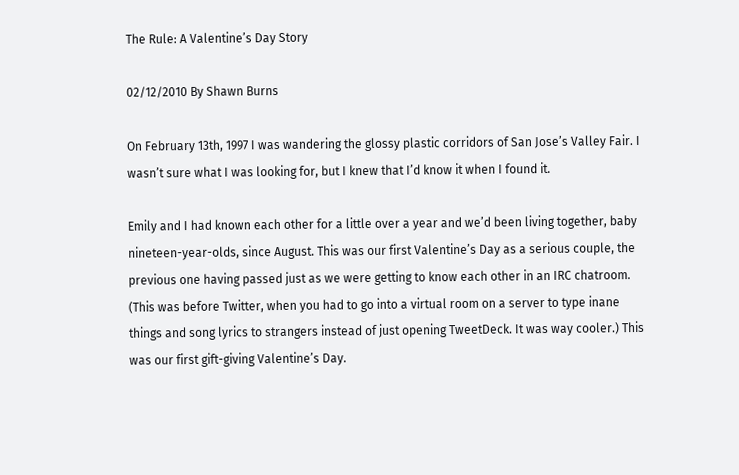The Rule: A Valentine’s Day Story

02/12/2010 By Shawn Burns

On February 13th, 1997 I was wandering the glossy plastic corridors of San Jose’s Valley Fair. I wasn’t sure what I was looking for, but I knew that I’d know it when I found it.

Emily and I had known each other for a little over a year and we’d been living together, baby nineteen-year-olds, since August. This was our first Valentine’s Day as a serious couple, the previous one having passed just as we were getting to know each other in an IRC chatroom. (This was before Twitter, when you had to go into a virtual room on a server to type inane things and song lyrics to strangers instead of just opening TweetDeck. It was way cooler.) This was our first gift-giving Valentine’s Day.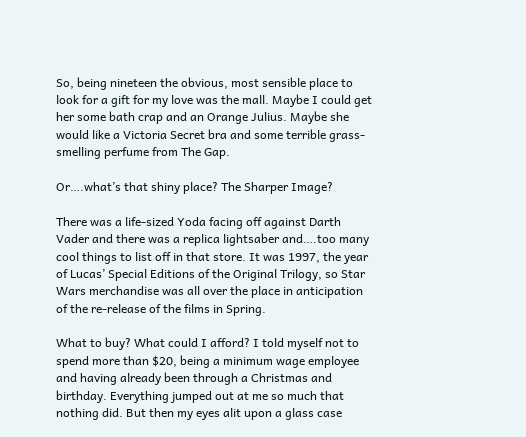So, being nineteen the obvious, most sensible place to look for a gift for my love was the mall. Maybe I could get her some bath crap and an Orange Julius. Maybe she would like a Victoria Secret bra and some terrible grass-smelling perfume from The Gap.

Or….what’s that shiny place? The Sharper Image?

There was a life-sized Yoda facing off against Darth Vader and there was a replica lightsaber and….too many cool things to list off in that store. It was 1997, the year of Lucas’ Special Editions of the Original Trilogy, so Star Wars merchandise was all over the place in anticipation of the re-release of the films in Spring.

What to buy? What could I afford? I told myself not to spend more than $20, being a minimum wage employee and having already been through a Christmas and birthday. Everything jumped out at me so much that nothing did. But then my eyes alit upon a glass case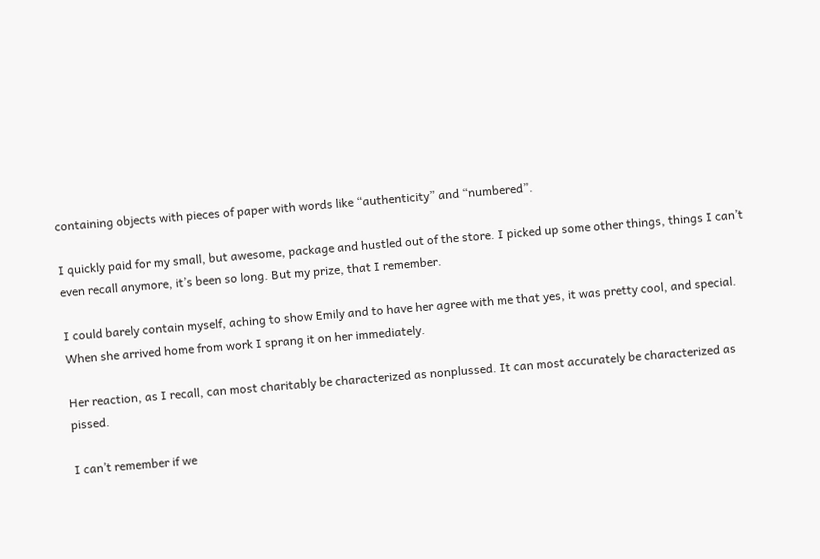containing objects with pieces of paper with words like “authenticity” and “numbered”.

I quickly paid for my small, but awesome, package and hustled out of the store. I picked up some other things, things I can’t even recall anymore, it’s been so long. But my prize, that I remember.

I could barely contain myself, aching to show Emily and to have her agree with me that yes, it was pretty cool, and special. When she arrived home from work I sprang it on her immediately.

Her reaction, as I recall, can most charitably be characterized as nonplussed. It can most accurately be characterized as pissed.

I can’t remember if we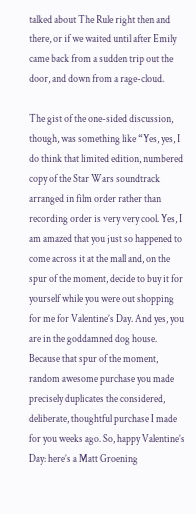talked about The Rule right then and there, or if we waited until after Emily came back from a sudden trip out the door, and down from a rage-cloud.

The gist of the one-sided discussion, though, was something like “Yes, yes, I do think that limited edition, numbered copy of the Star Wars soundtrack arranged in film order rather than recording order is very very cool. Yes, I am amazed that you just so happened to come across it at the mall and, on the spur of the moment, decide to buy it for yourself while you were out shopping for me for Valentine’s Day. And yes, you are in the goddamned dog house. Because that spur of the moment, random awesome purchase you made precisely duplicates the considered, deliberate, thoughtful purchase I made for you weeks ago. So, happy Valentine’s Day: here’s a Matt Groening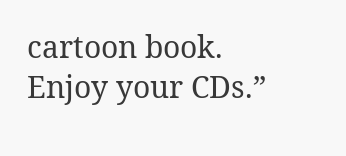cartoon book. Enjoy your CDs.”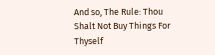And so, The Rule: Thou Shalt Not Buy Things For Thyself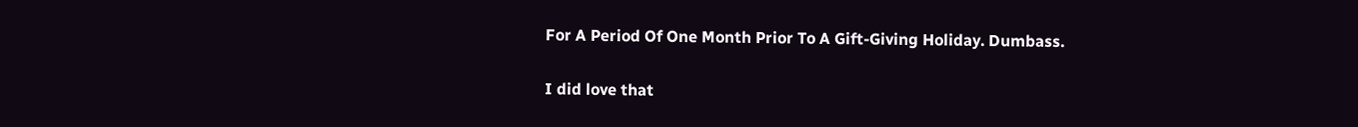For A Period Of One Month Prior To A Gift-Giving Holiday. Dumbass.

I did love that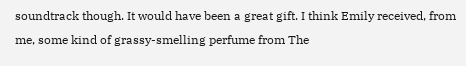soundtrack though. It would have been a great gift. I think Emily received, from me, some kind of grassy-smelling perfume from The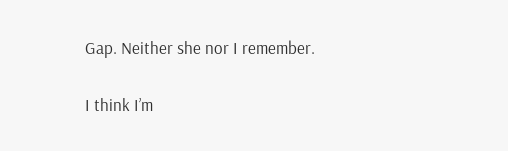Gap. Neither she nor I remember.

I think I’m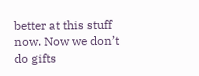better at this stuff now. Now we don’t do gifts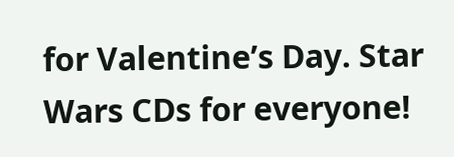for Valentine’s Day. Star Wars CDs for everyone!